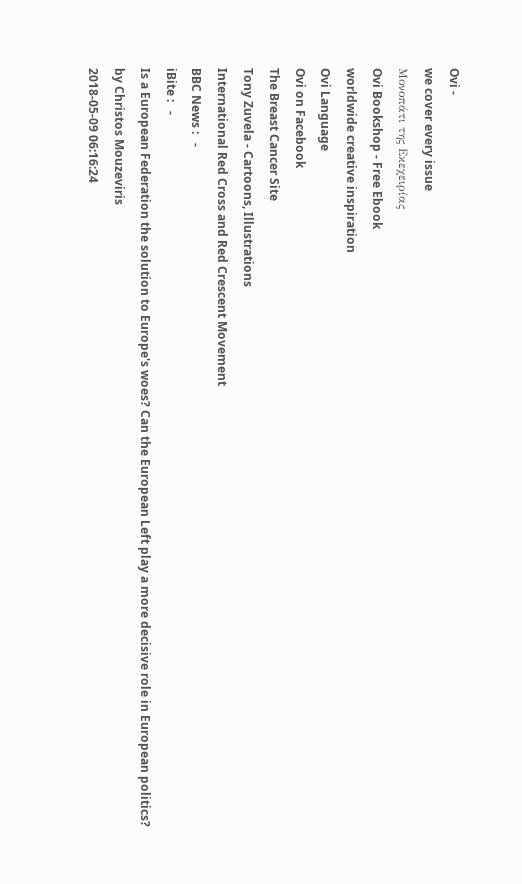Ovi -
we cover every issue
Μονοπάτι της Εκεχειρίας
Ovi Bookshop - Free Ebook
worldwide creative inspiration
Ovi Language
Ovi on Facebook
The Breast Cancer Site
Tony Zuvela - Cartoons, Illustrations
International Red Cross and Red Crescent Movement
BBC News :   -
iBite :   -
Is a European Federation the solution to Europe's woes? Can the European Left play a more decisive role in European politics?
by Christos Mouzeviris
2018-05-09 06:16:24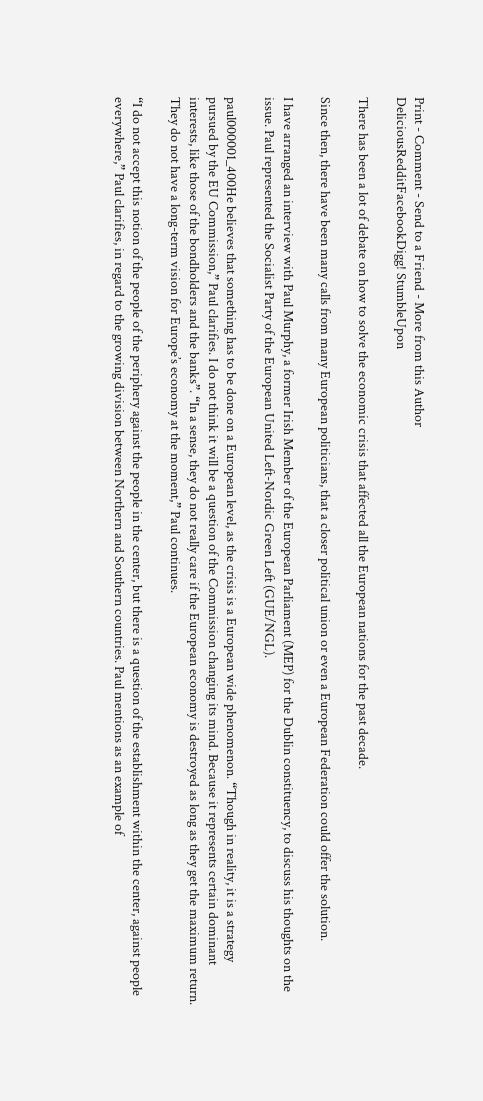Print - Comment - Send to a Friend - More from this Author
DeliciousRedditFacebookDigg! StumbleUpon

There has been a lot of debate on how to solve the economic crisis that affected all the European nations for the past decade.

Since then, there have been many calls from many European politicians, that a closer political union or even a European Federation could offer the solution.

I have arranged an interview with Paul Murphy, a former Irish Member of the European Parliament (MEP) for the Dublin constituency, to discuss his thoughts on the issue. Paul represented the Socialist Party of the European United Left-Nordic Green Left (GUE/NGL).

paul000001_400He believes that something has to be done on a European level, as the crisis is a European wide phenomenon. “Though in reality, it is a strategy pursued by the EU Commission,” Paul clarifies. I do not think it will be a question of the Commission changing its mind. Because it represents certain dominant interests, like those of the bondholders and the banks”. “In a sense, they do not really care if the European economy is destroyed as long as they get the maximum return. They do not have a long-term vision for Europe’s economy at the moment,” Paul continues.

“I do not accept this notion of the people of the periphery against the people in the center, but there is a question of the establishment within the center, against people everywhere,” Paul clarifies, in regard to the growing division between Northern and Southern countries. Paul mentions as an example of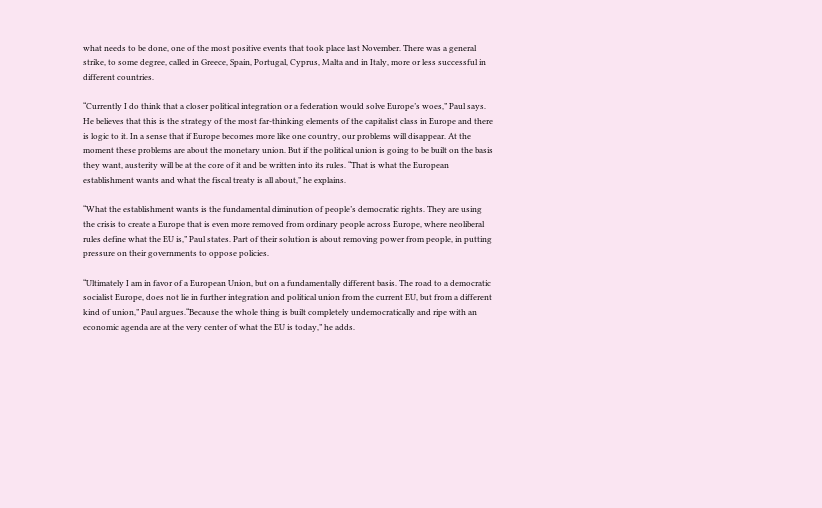what needs to be done, one of the most positive events that took place last November. There was a general strike, to some degree, called in Greece, Spain, Portugal, Cyprus, Malta and in Italy, more or less successful in different countries.

“Currently I do think that a closer political integration or a federation would solve Europe’s woes,” Paul says. He believes that this is the strategy of the most far-thinking elements of the capitalist class in Europe and there is logic to it. In a sense that if Europe becomes more like one country, our problems will disappear. At the moment these problems are about the monetary union. But if the political union is going to be built on the basis they want, austerity will be at the core of it and be written into its rules. “That is what the European establishment wants and what the fiscal treaty is all about,” he explains.

“What the establishment wants is the fundamental diminution of people’s democratic rights. They are using the crisis to create a Europe that is even more removed from ordinary people across Europe, where neoliberal rules define what the EU is,” Paul states. Part of their solution is about removing power from people, in putting pressure on their governments to oppose policies.

“Ultimately I am in favor of a European Union, but on a fundamentally different basis. The road to a democratic socialist Europe, does not lie in further integration and political union from the current EU, but from a different kind of union,” Paul argues.“Because the whole thing is built completely undemocratically and ripe with an economic agenda are at the very center of what the EU is today,” he adds.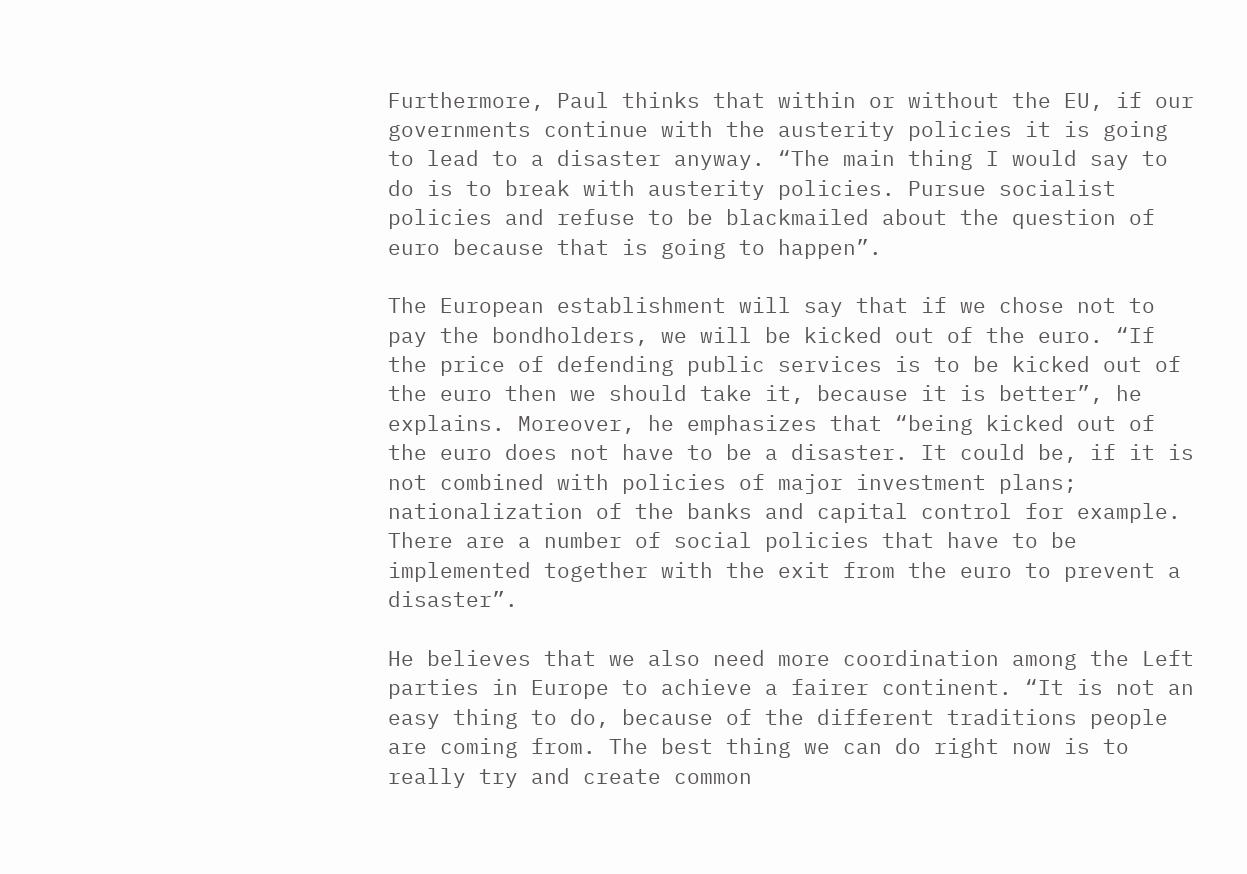Furthermore, Paul thinks that within or without the EU, if our governments continue with the austerity policies it is going to lead to a disaster anyway. “The main thing I would say to do is to break with austerity policies. Pursue socialist policies and refuse to be blackmailed about the question of euro because that is going to happen”.

The European establishment will say that if we chose not to pay the bondholders, we will be kicked out of the euro. “If the price of defending public services is to be kicked out of the euro then we should take it, because it is better”, he explains. Moreover, he emphasizes that “being kicked out of the euro does not have to be a disaster. It could be, if it is not combined with policies of major investment plans; nationalization of the banks and capital control for example. There are a number of social policies that have to be implemented together with the exit from the euro to prevent a disaster”.

He believes that we also need more coordination among the Left parties in Europe to achieve a fairer continent. “It is not an easy thing to do, because of the different traditions people are coming from. The best thing we can do right now is to really try and create common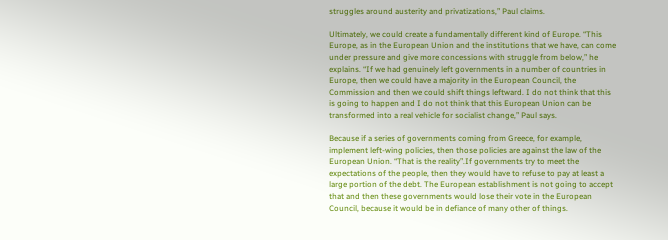struggles around austerity and privatizations,” Paul claims.

Ultimately, we could create a fundamentally different kind of Europe. “This Europe, as in the European Union and the institutions that we have, can come under pressure and give more concessions with struggle from below,” he explains. “If we had genuinely left governments in a number of countries in Europe, then we could have a majority in the European Council, the Commission and then we could shift things leftward. I do not think that this is going to happen and I do not think that this European Union can be transformed into a real vehicle for socialist change,” Paul says.

Because if a series of governments coming from Greece, for example, implement left-wing policies, then those policies are against the law of the European Union. “That is the reality”.If governments try to meet the expectations of the people, then they would have to refuse to pay at least a large portion of the debt. The European establishment is not going to accept that and then these governments would lose their vote in the European Council, because it would be in defiance of many other of things.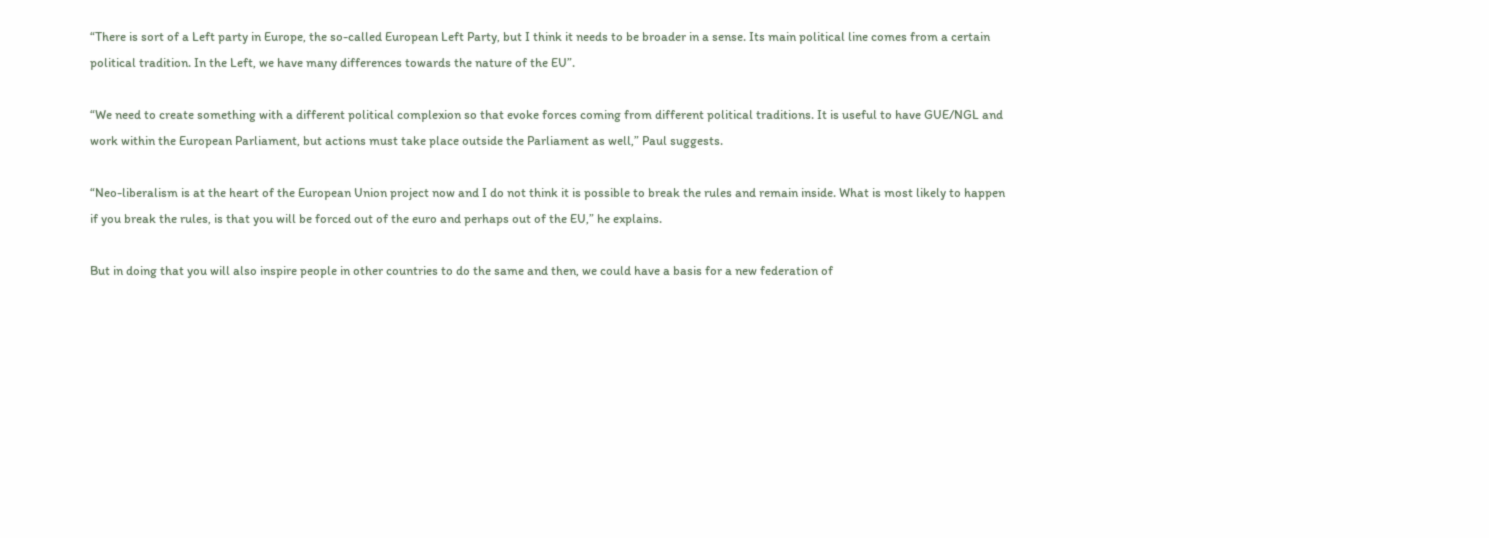“There is sort of a Left party in Europe, the so-called European Left Party, but I think it needs to be broader in a sense. Its main political line comes from a certain political tradition. In the Left, we have many differences towards the nature of the EU”.

“We need to create something with a different political complexion so that evoke forces coming from different political traditions. It is useful to have GUE/NGL and work within the European Parliament, but actions must take place outside the Parliament as well,” Paul suggests.

“Neo-liberalism is at the heart of the European Union project now and I do not think it is possible to break the rules and remain inside. What is most likely to happen if you break the rules, is that you will be forced out of the euro and perhaps out of the EU,” he explains.

But in doing that you will also inspire people in other countries to do the same and then, we could have a basis for a new federation of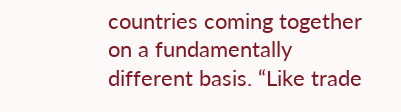countries coming together on a fundamentally different basis. “Like trade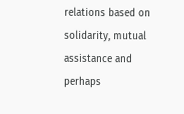relations based on solidarity, mutual assistance and perhaps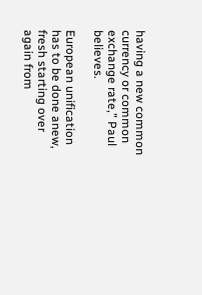having a new common currency or common exchange rate,” Paul believes.

European unification has to be done anew, fresh starting over again from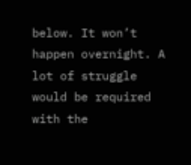below. It won’t happen overnight. A lot of struggle would be required with the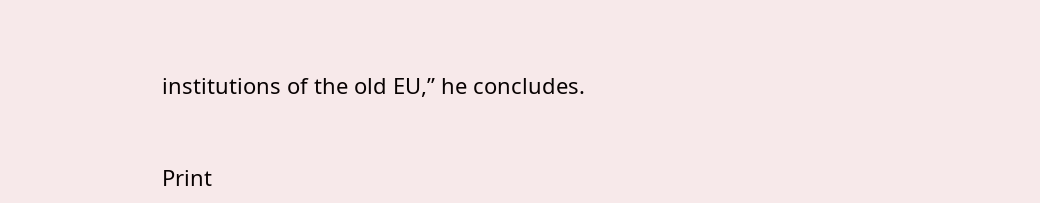institutions of the old EU,” he concludes.


Print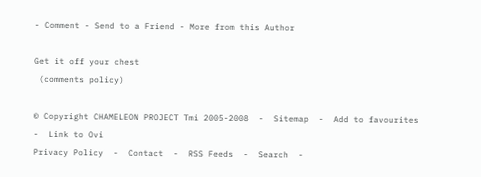- Comment - Send to a Friend - More from this Author

Get it off your chest
 (comments policy)

© Copyright CHAMELEON PROJECT Tmi 2005-2008  -  Sitemap  -  Add to favourites  -  Link to Ovi
Privacy Policy  -  Contact  -  RSS Feeds  -  Search  -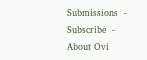Submissions  -  Subscribe  -  About Ovi